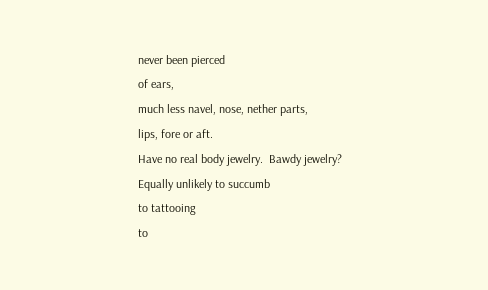never been pierced
of ears,
much less navel, nose, nether parts,
lips, fore or aft.
Have no real body jewelry.  Bawdy jewelry?
Equally unlikely to succumb
to tattooing
to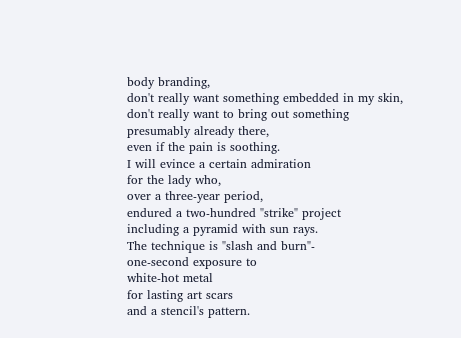body branding,
don't really want something embedded in my skin,
don't really want to bring out something
presumably already there,
even if the pain is soothing.
I will evince a certain admiration
for the lady who,
over a three-year period,
endured a two-hundred "strike" project
including a pyramid with sun rays.
The technique is "slash and burn"-
one-second exposure to
white-hot metal
for lasting art scars
and a stencil's pattern.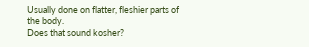Usually done on flatter, fleshier parts of the body.
Does that sound kosher?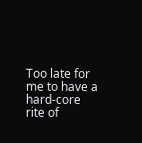Too late for me to have a hard-core rite of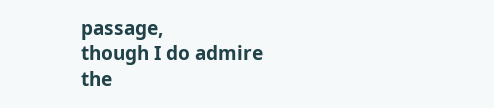passage,
though I do admire the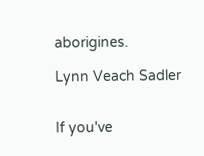aborigines.

Lynn Veach Sadler


If you've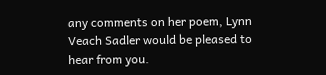any comments on her poem, Lynn Veach Sadler would be pleased to hear from you.